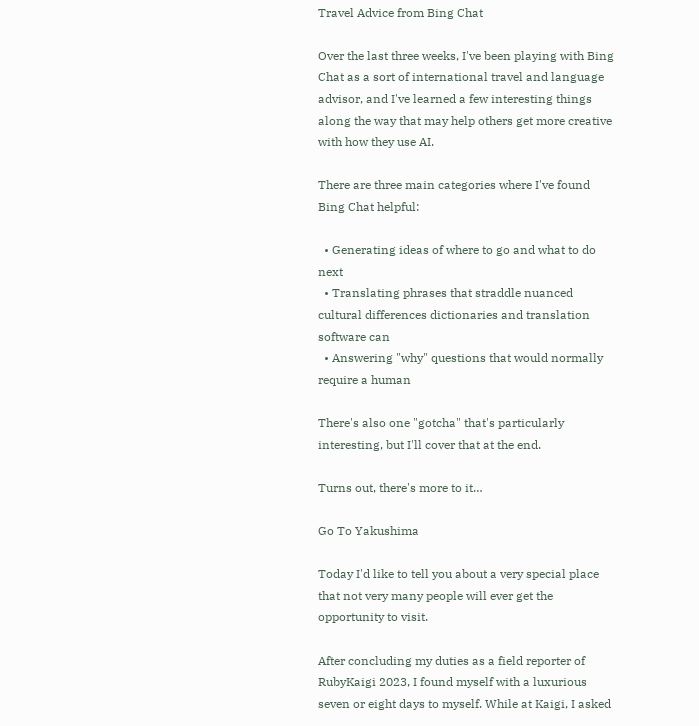Travel Advice from Bing Chat

Over the last three weeks, I've been playing with Bing Chat as a sort of international travel and language advisor, and I've learned a few interesting things along the way that may help others get more creative with how they use AI.

There are three main categories where I've found Bing Chat helpful:

  • Generating ideas of where to go and what to do next
  • Translating phrases that straddle nuanced cultural differences dictionaries and translation software can
  • Answering "why" questions that would normally require a human

There's also one "gotcha" that's particularly interesting, but I'll cover that at the end.

Turns out, there's more to it…

Go To Yakushima

Today I'd like to tell you about a very special place that not very many people will ever get the opportunity to visit.

After concluding my duties as a field reporter of RubyKaigi 2023, I found myself with a luxurious seven or eight days to myself. While at Kaigi, I asked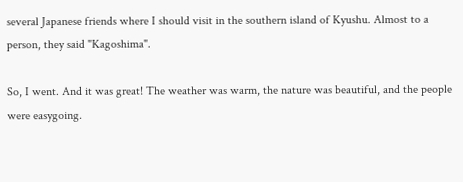several Japanese friends where I should visit in the southern island of Kyushu. Almost to a person, they said "Kagoshima".

So, I went. And it was great! The weather was warm, the nature was beautiful, and the people were easygoing.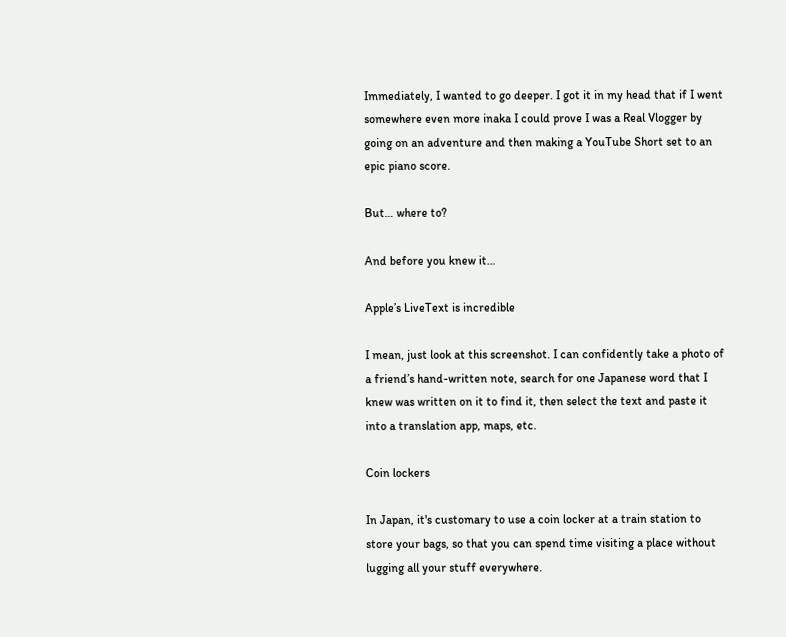Immediately, I wanted to go deeper. I got it in my head that if I went somewhere even more inaka I could prove I was a Real Vlogger by going on an adventure and then making a YouTube Short set to an epic piano score.

But… where to?

And before you knew it…

Apple’s LiveText is incredible

I mean, just look at this screenshot. I can confidently take a photo of a friend’s hand-written note, search for one Japanese word that I knew was written on it to find it, then select the text and paste it into a translation app, maps, etc.

Coin lockers

In Japan, it's customary to use a coin locker at a train station to store your bags, so that you can spend time visiting a place without lugging all your stuff everywhere.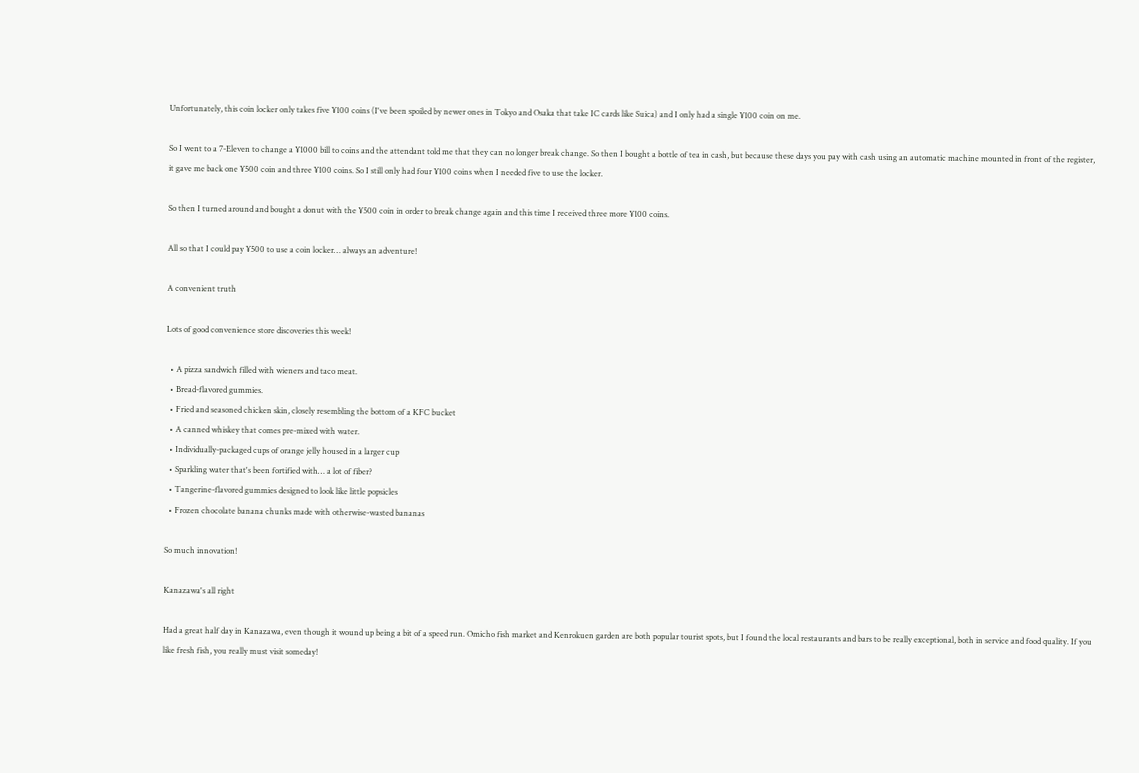Unfortunately, this coin locker only takes five ¥100 coins (I've been spoiled by newer ones in Tokyo and Osaka that take IC cards like Suica) and I only had a single ¥100 coin on me.

So I went to a 7-Eleven to change a ¥1000 bill to coins and the attendant told me that they can no longer break change. So then I bought a bottle of tea in cash, but because these days you pay with cash using an automatic machine mounted in front of the register, it gave me back one ¥500 coin and three ¥100 coins. So I still only had four ¥100 coins when I needed five to use the locker.

So then I turned around and bought a donut with the ¥500 coin in order to break change again and this time I received three more ¥100 coins.

All so that I could pay ¥500 to use a coin locker… always an adventure!

A convenient truth

Lots of good convenience store discoveries this week!

  • A pizza sandwich filled with wieners and taco meat.
  • Bread-flavored gummies.
  • Fried and seasoned chicken skin, closely resembling the bottom of a KFC bucket
  • A canned whiskey that comes pre-mixed with water.
  • Individually-packaged cups of orange jelly housed in a larger cup
  • Sparkling water that's been fortified with… a lot of fiber?
  • Tangerine-flavored gummies designed to look like little popsicles
  • Frozen chocolate banana chunks made with otherwise-wasted bananas

So much innovation!

Kanazawa's all right

Had a great half day in Kanazawa, even though it wound up being a bit of a speed run. Omicho fish market and Kenrokuen garden are both popular tourist spots, but I found the local restaurants and bars to be really exceptional, both in service and food quality. If you like fresh fish, you really must visit someday!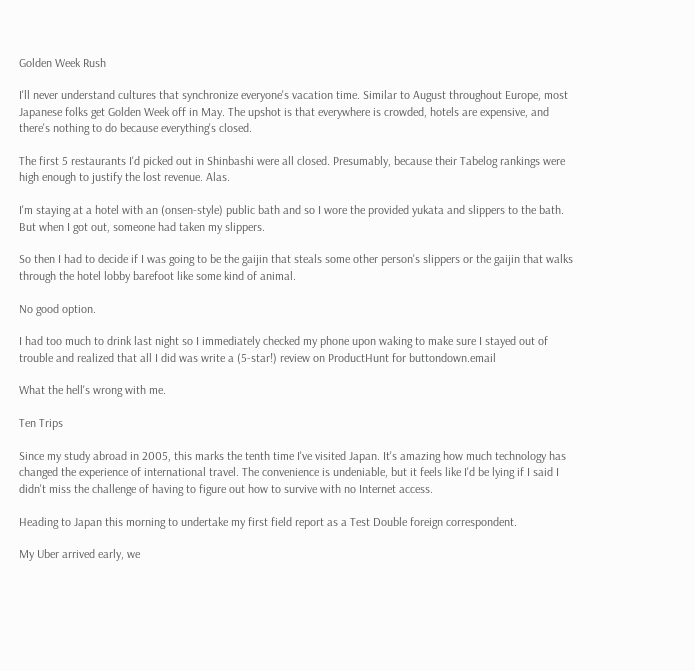Golden Week Rush

I'll never understand cultures that synchronize everyone's vacation time. Similar to August throughout Europe, most Japanese folks get Golden Week off in May. The upshot is that everywhere is crowded, hotels are expensive, and there's nothing to do because everything's closed.

The first 5 restaurants I'd picked out in Shinbashi were all closed. Presumably, because their Tabelog rankings were high enough to justify the lost revenue. Alas.

I'm staying at a hotel with an (onsen-style) public bath and so I wore the provided yukata and slippers to the bath. But when I got out, someone had taken my slippers.

So then I had to decide if I was going to be the gaijin that steals some other person's slippers or the gaijin that walks through the hotel lobby barefoot like some kind of animal.

No good option.

I had too much to drink last night so I immediately checked my phone upon waking to make sure I stayed out of trouble and realized that all I did was write a (5-star!) review on ProductHunt for buttondown.email

What the hell's wrong with me.

Ten Trips

Since my study abroad in 2005, this marks the tenth time I've visited Japan. It's amazing how much technology has changed the experience of international travel. The convenience is undeniable, but it feels like I'd be lying if I said I didn't miss the challenge of having to figure out how to survive with no Internet access.

Heading to Japan this morning to undertake my first field report as a Test Double foreign correspondent.

My Uber arrived early, we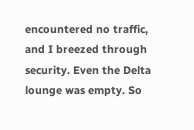encountered no traffic, and I breezed through security. Even the Delta lounge was empty. So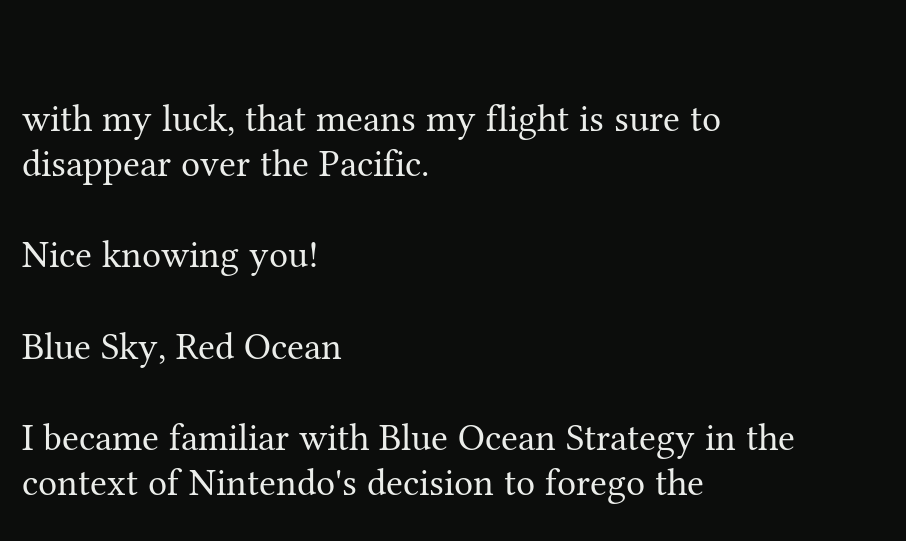with my luck, that means my flight is sure to disappear over the Pacific.

Nice knowing you!

Blue Sky, Red Ocean

I became familiar with Blue Ocean Strategy in the context of Nintendo's decision to forego the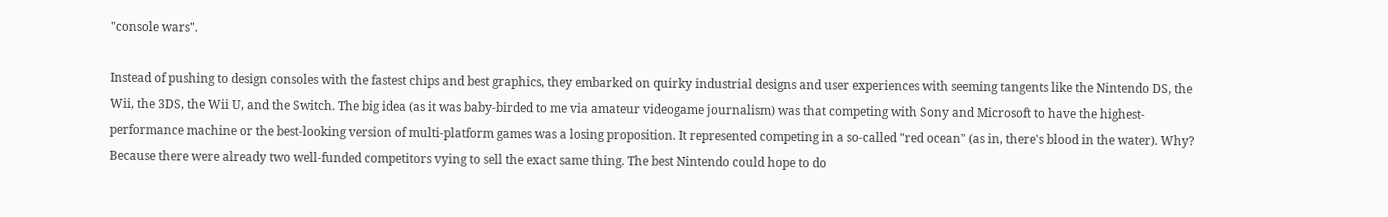"console wars".

Instead of pushing to design consoles with the fastest chips and best graphics, they embarked on quirky industrial designs and user experiences with seeming tangents like the Nintendo DS, the Wii, the 3DS, the Wii U, and the Switch. The big idea (as it was baby-birded to me via amateur videogame journalism) was that competing with Sony and Microsoft to have the highest-performance machine or the best-looking version of multi-platform games was a losing proposition. It represented competing in a so-called "red ocean" (as in, there's blood in the water). Why? Because there were already two well-funded competitors vying to sell the exact same thing. The best Nintendo could hope to do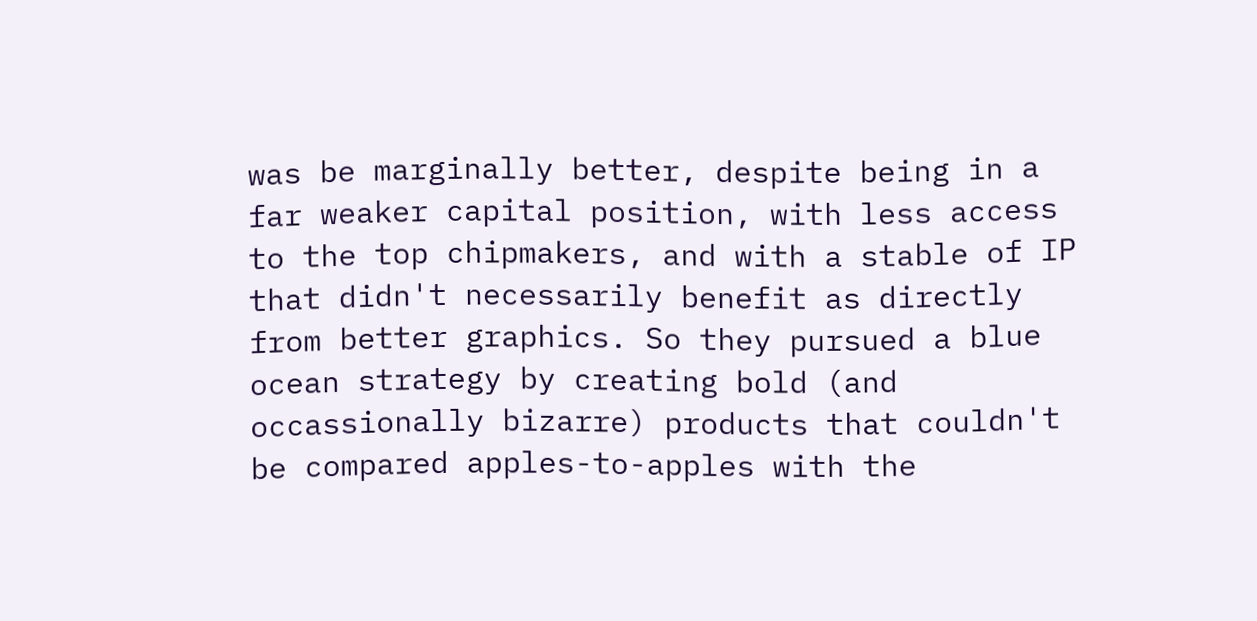was be marginally better, despite being in a far weaker capital position, with less access to the top chipmakers, and with a stable of IP that didn't necessarily benefit as directly from better graphics. So they pursued a blue ocean strategy by creating bold (and occassionally bizarre) products that couldn't be compared apples-to-apples with the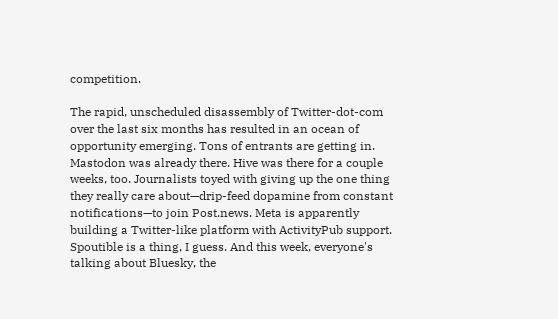competition.

The rapid, unscheduled disassembly of Twitter-dot-com over the last six months has resulted in an ocean of opportunity emerging. Tons of entrants are getting in. Mastodon was already there. Hive was there for a couple weeks, too. Journalists toyed with giving up the one thing they really care about—drip-feed dopamine from constant notifications—to join Post.news. Meta is apparently building a Twitter-like platform with ActivityPub support. Spoutible is a thing, I guess. And this week, everyone's talking about Bluesky, the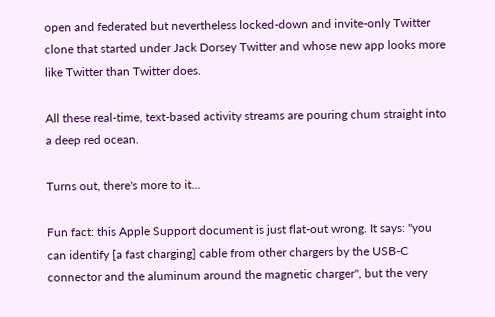open and federated but nevertheless locked-down and invite-only Twitter clone that started under Jack Dorsey Twitter and whose new app looks more like Twitter than Twitter does.

All these real-time, text-based activity streams are pouring chum straight into a deep red ocean.

Turns out, there's more to it…

Fun fact: this Apple Support document is just flat-out wrong. It says: "you can identify [a fast charging] cable from other chargers by the USB-C connector and the aluminum around the magnetic charger", but the very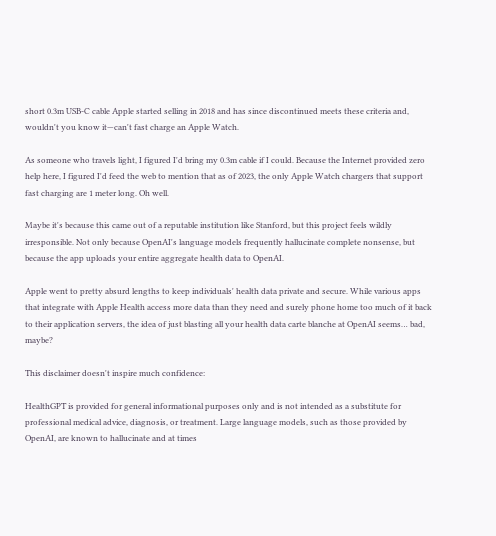short 0.3m USB-C cable Apple started selling in 2018 and has since discontinued meets these criteria and, wouldn't you know it—can't fast charge an Apple Watch.

As someone who travels light, I figured I'd bring my 0.3m cable if I could. Because the Internet provided zero help here, I figured I'd feed the web to mention that as of 2023, the only Apple Watch chargers that support fast charging are 1 meter long. Oh well.

Maybe it's because this came out of a reputable institution like Stanford, but this project feels wildly irresponsible. Not only because OpenAI's language models frequently hallucinate complete nonsense, but because the app uploads your entire aggregate health data to OpenAI.

Apple went to pretty absurd lengths to keep individuals' health data private and secure. While various apps that integrate with Apple Health access more data than they need and surely phone home too much of it back to their application servers, the idea of just blasting all your health data carte blanche at OpenAI seems… bad, maybe?

This disclaimer doesn't inspire much confidence:

HealthGPT is provided for general informational purposes only and is not intended as a substitute for professional medical advice, diagnosis, or treatment. Large language models, such as those provided by OpenAI, are known to hallucinate and at times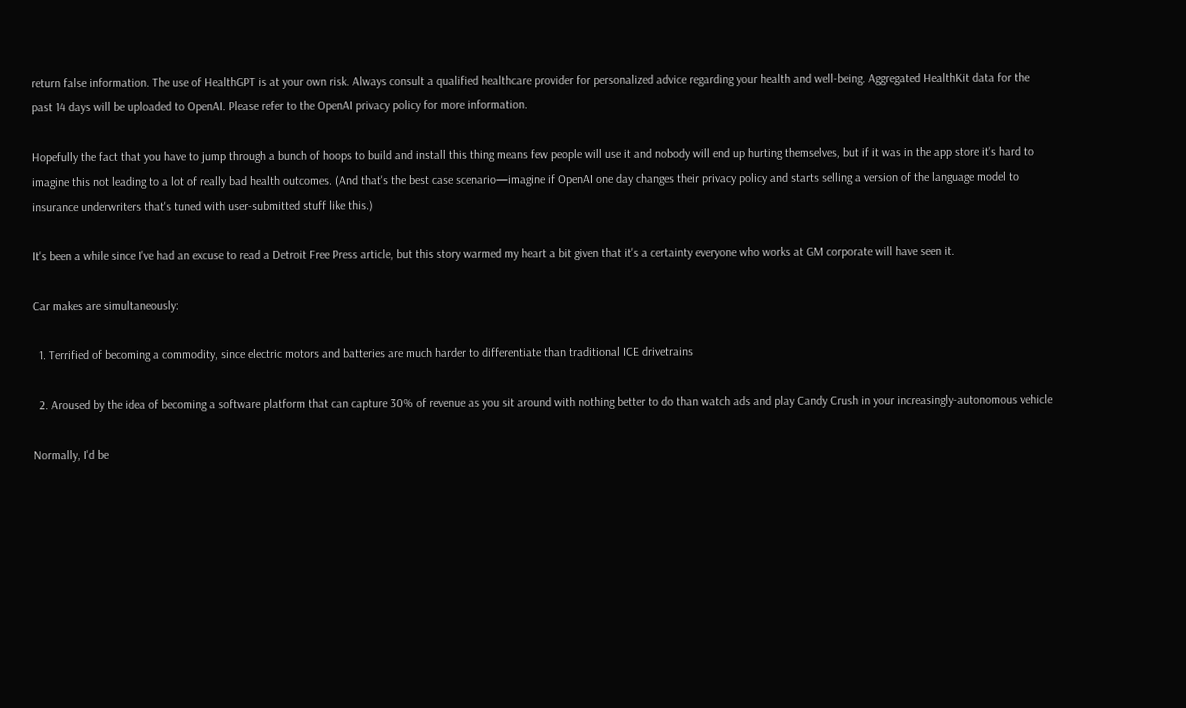return false information. The use of HealthGPT is at your own risk. Always consult a qualified healthcare provider for personalized advice regarding your health and well-being. Aggregated HealthKit data for the past 14 days will be uploaded to OpenAI. Please refer to the OpenAI privacy policy for more information.

Hopefully the fact that you have to jump through a bunch of hoops to build and install this thing means few people will use it and nobody will end up hurting themselves, but if it was in the app store it's hard to imagine this not leading to a lot of really bad health outcomes. (And that's the best case scenario—imagine if OpenAI one day changes their privacy policy and starts selling a version of the language model to insurance underwriters that's tuned with user-submitted stuff like this.)

It's been a while since I've had an excuse to read a Detroit Free Press article, but this story warmed my heart a bit given that it's a certainty everyone who works at GM corporate will have seen it.

Car makes are simultaneously:

  1. Terrified of becoming a commodity, since electric motors and batteries are much harder to differentiate than traditional ICE drivetrains

  2. Aroused by the idea of becoming a software platform that can capture 30% of revenue as you sit around with nothing better to do than watch ads and play Candy Crush in your increasingly-autonomous vehicle

Normally, I'd be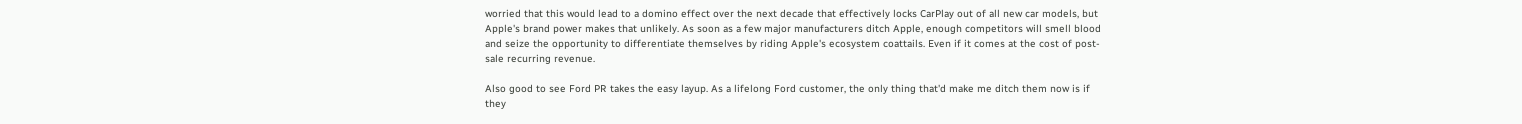worried that this would lead to a domino effect over the next decade that effectively locks CarPlay out of all new car models, but Apple's brand power makes that unlikely. As soon as a few major manufacturers ditch Apple, enough competitors will smell blood and seize the opportunity to differentiate themselves by riding Apple's ecosystem coattails. Even if it comes at the cost of post-sale recurring revenue.

Also good to see Ford PR takes the easy layup. As a lifelong Ford customer, the only thing that'd make me ditch them now is if they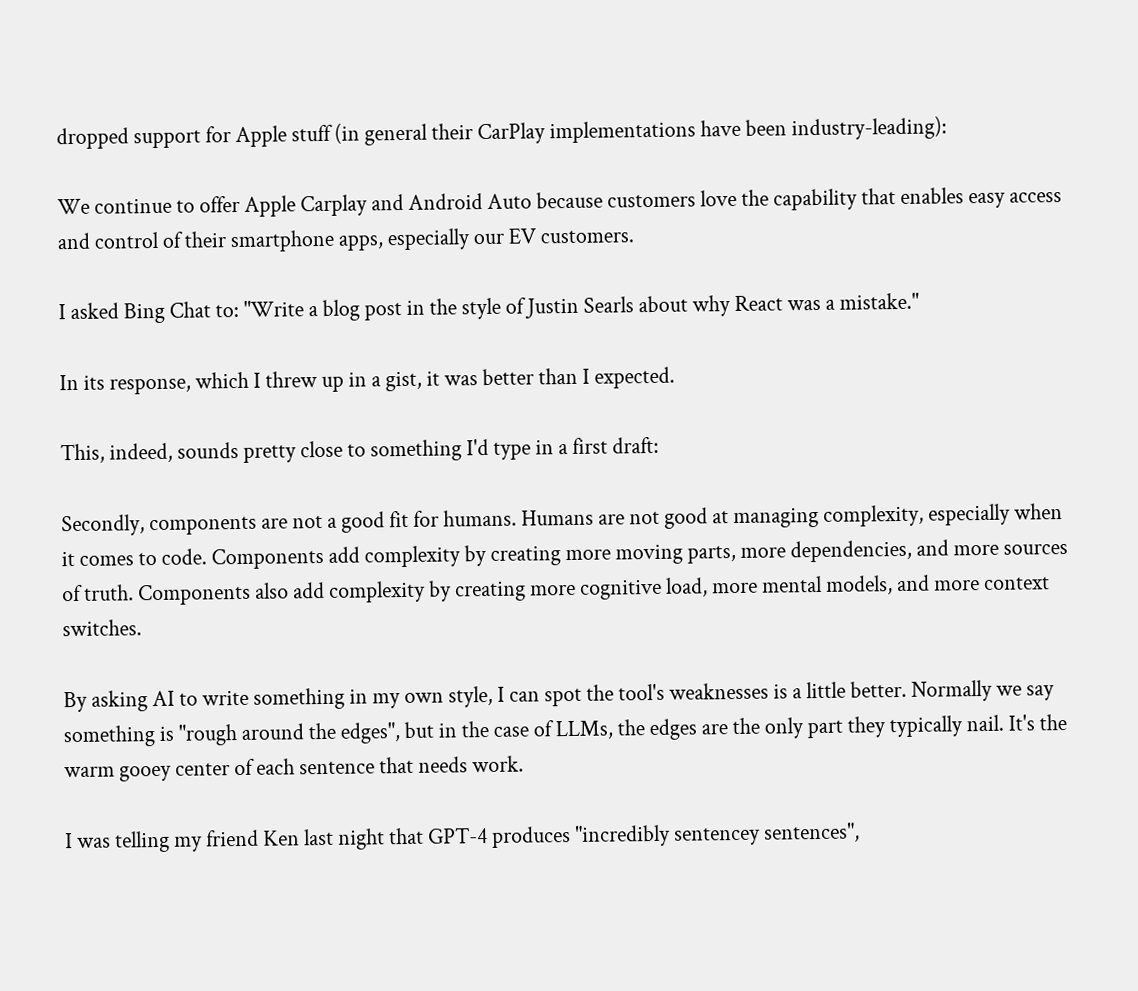dropped support for Apple stuff (in general their CarPlay implementations have been industry-leading):

We continue to offer Apple Carplay and Android Auto because customers love the capability that enables easy access and control of their smartphone apps, especially our EV customers.

I asked Bing Chat to: "Write a blog post in the style of Justin Searls about why React was a mistake."

In its response, which I threw up in a gist, it was better than I expected.

This, indeed, sounds pretty close to something I'd type in a first draft:

Secondly, components are not a good fit for humans. Humans are not good at managing complexity, especially when it comes to code. Components add complexity by creating more moving parts, more dependencies, and more sources of truth. Components also add complexity by creating more cognitive load, more mental models, and more context switches.

By asking AI to write something in my own style, I can spot the tool's weaknesses is a little better. Normally we say something is "rough around the edges", but in the case of LLMs, the edges are the only part they typically nail. It's the warm gooey center of each sentence that needs work.

I was telling my friend Ken last night that GPT-4 produces "incredibly sentencey sentences",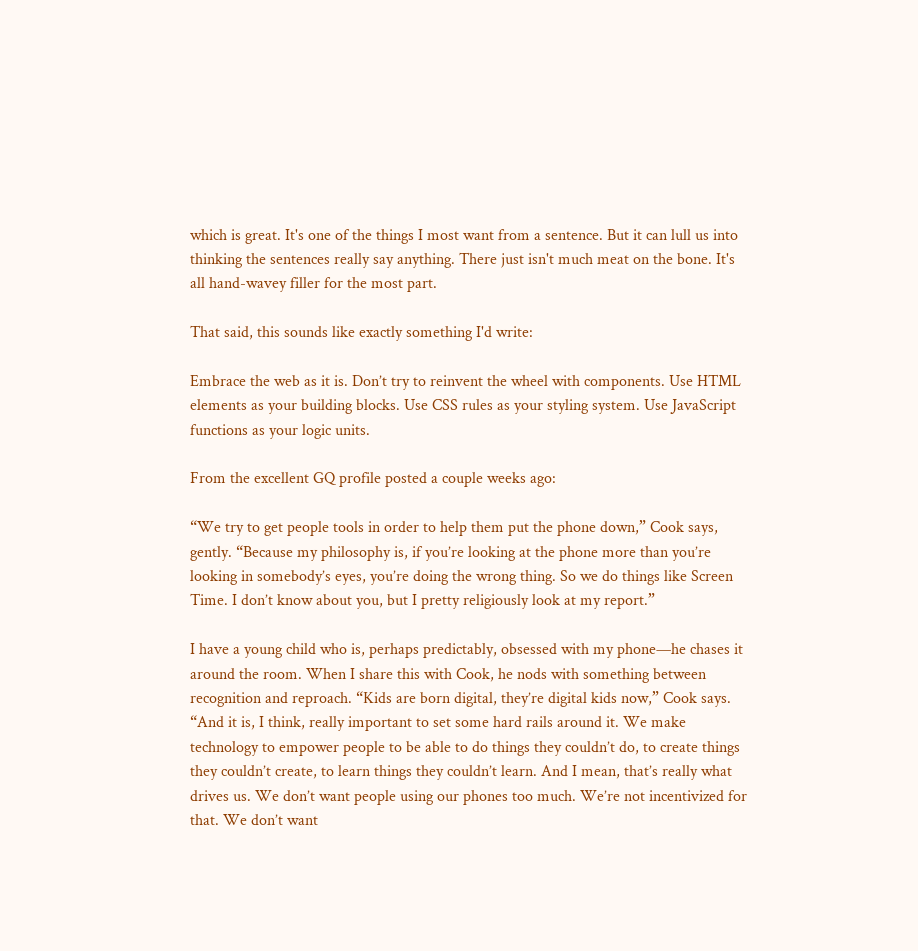which is great. It's one of the things I most want from a sentence. But it can lull us into thinking the sentences really say anything. There just isn't much meat on the bone. It's all hand-wavey filler for the most part.

That said, this sounds like exactly something I'd write:

Embrace the web as it is. Don’t try to reinvent the wheel with components. Use HTML elements as your building blocks. Use CSS rules as your styling system. Use JavaScript functions as your logic units.

From the excellent GQ profile posted a couple weeks ago:

“We try to get people tools in order to help them put the phone down,” Cook says, gently. “Because my philosophy is, if you’re looking at the phone more than you’re looking in somebody’s eyes, you’re doing the wrong thing. So we do things like Screen Time. I don’t know about you, but I pretty religiously look at my report.”

I have a young child who is, perhaps predictably, obsessed with my phone—he chases it around the room. When I share this with Cook, he nods with something between recognition and reproach. “Kids are born digital, they’re digital kids now,” Cook says. “And it is, I think, really important to set some hard rails around it. We make technology to empower people to be able to do things they couldn’t do, to create things they couldn’t create, to learn things they couldn’t learn. And I mean, that’s really what drives us. We don’t want people using our phones too much. We’re not incentivized for that. We don’t want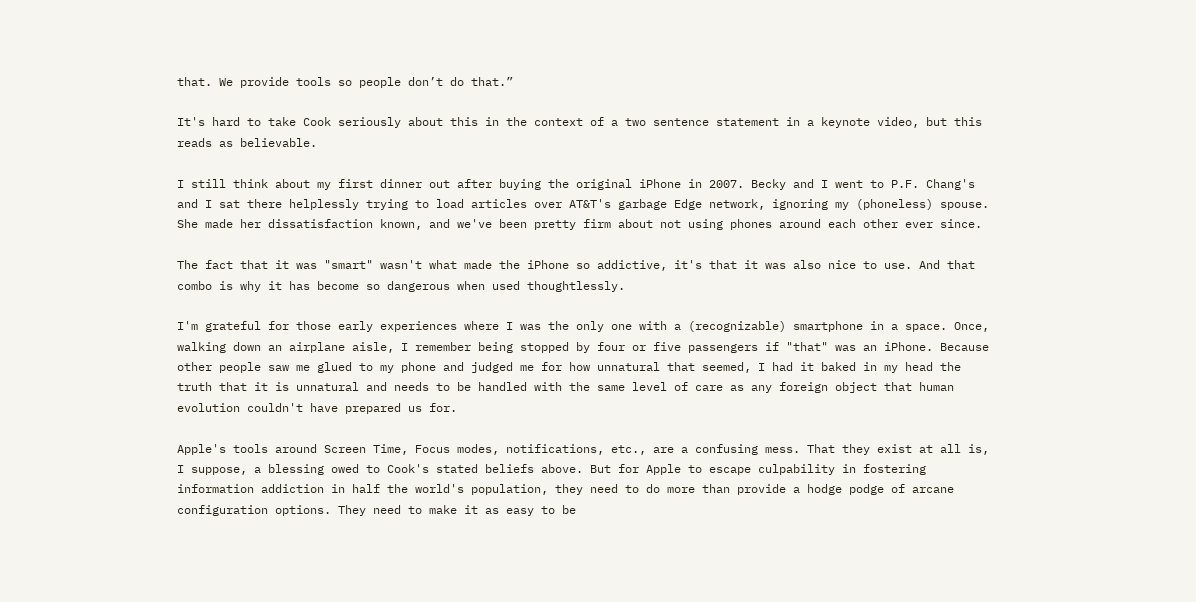that. We provide tools so people don’t do that.”

It's hard to take Cook seriously about this in the context of a two sentence statement in a keynote video, but this reads as believable.

I still think about my first dinner out after buying the original iPhone in 2007. Becky and I went to P.F. Chang's and I sat there helplessly trying to load articles over AT&T's garbage Edge network, ignoring my (phoneless) spouse. She made her dissatisfaction known, and we've been pretty firm about not using phones around each other ever since.

The fact that it was "smart" wasn't what made the iPhone so addictive, it's that it was also nice to use. And that combo is why it has become so dangerous when used thoughtlessly.

I'm grateful for those early experiences where I was the only one with a (recognizable) smartphone in a space. Once, walking down an airplane aisle, I remember being stopped by four or five passengers if "that" was an iPhone. Because other people saw me glued to my phone and judged me for how unnatural that seemed, I had it baked in my head the truth that it is unnatural and needs to be handled with the same level of care as any foreign object that human evolution couldn't have prepared us for.

Apple's tools around Screen Time, Focus modes, notifications, etc., are a confusing mess. That they exist at all is, I suppose, a blessing owed to Cook's stated beliefs above. But for Apple to escape culpability in fostering information addiction in half the world's population, they need to do more than provide a hodge podge of arcane configuration options. They need to make it as easy to be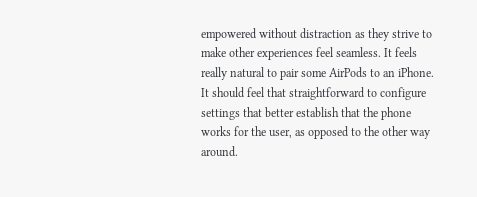empowered without distraction as they strive to make other experiences feel seamless. It feels really natural to pair some AirPods to an iPhone. It should feel that straightforward to configure settings that better establish that the phone works for the user, as opposed to the other way around.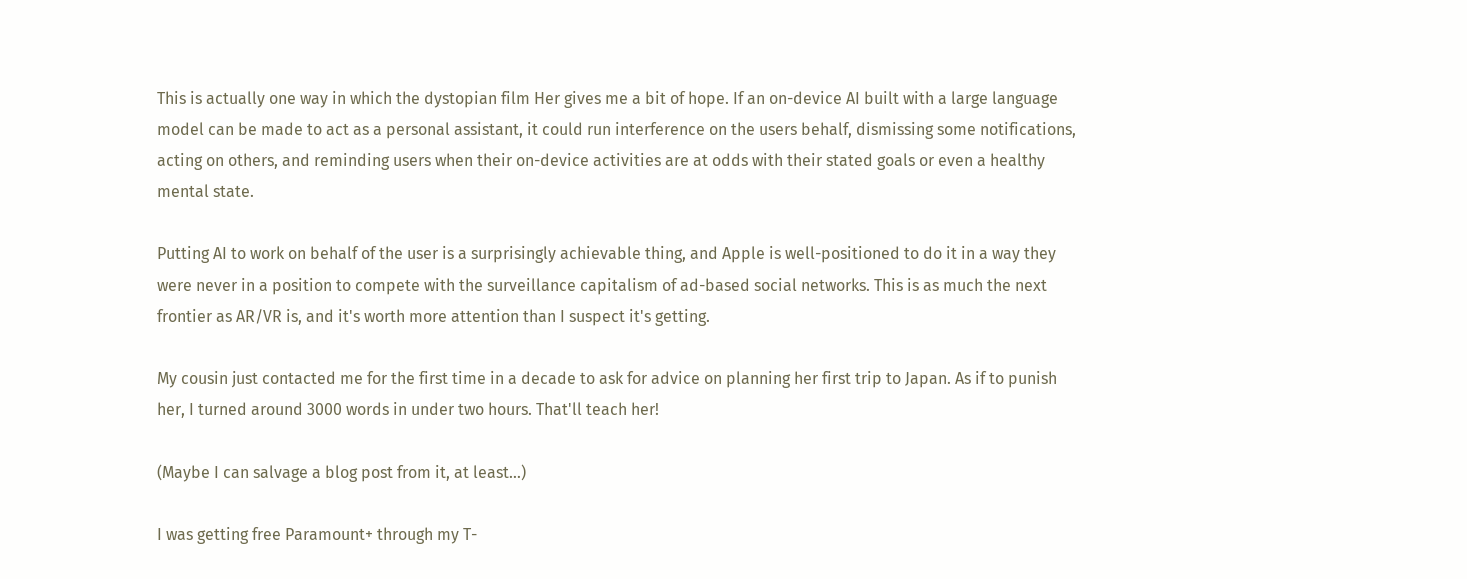This is actually one way in which the dystopian film Her gives me a bit of hope. If an on-device AI built with a large language model can be made to act as a personal assistant, it could run interference on the users behalf, dismissing some notifications, acting on others, and reminding users when their on-device activities are at odds with their stated goals or even a healthy mental state.

Putting AI to work on behalf of the user is a surprisingly achievable thing, and Apple is well-positioned to do it in a way they were never in a position to compete with the surveillance capitalism of ad-based social networks. This is as much the next frontier as AR/VR is, and it's worth more attention than I suspect it's getting.

My cousin just contacted me for the first time in a decade to ask for advice on planning her first trip to Japan. As if to punish her, I turned around 3000 words in under two hours. That'll teach her!

(Maybe I can salvage a blog post from it, at least…)

I was getting free Paramount+ through my T-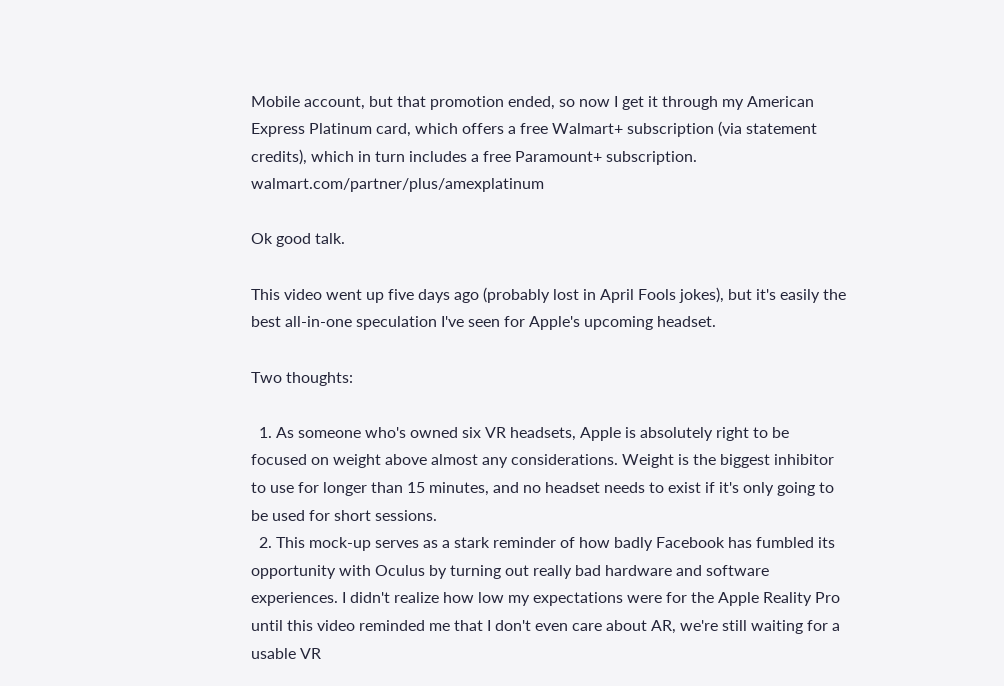Mobile account, but that promotion ended, so now I get it through my American Express Platinum card, which offers a free Walmart+ subscription (via statement credits), which in turn includes a free Paramount+ subscription. walmart.com/partner/plus/amexplatinum

Ok good talk.

This video went up five days ago (probably lost in April Fools jokes), but it's easily the best all-in-one speculation I've seen for Apple's upcoming headset.

Two thoughts:

  1. As someone who's owned six VR headsets, Apple is absolutely right to be focused on weight above almost any considerations. Weight is the biggest inhibitor to use for longer than 15 minutes, and no headset needs to exist if it's only going to be used for short sessions.
  2. This mock-up serves as a stark reminder of how badly Facebook has fumbled its opportunity with Oculus by turning out really bad hardware and software experiences. I didn't realize how low my expectations were for the Apple Reality Pro until this video reminded me that I don't even care about AR, we're still waiting for a usable VR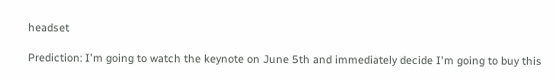headset

Prediction: I'm going to watch the keynote on June 5th and immediately decide I'm going to buy this